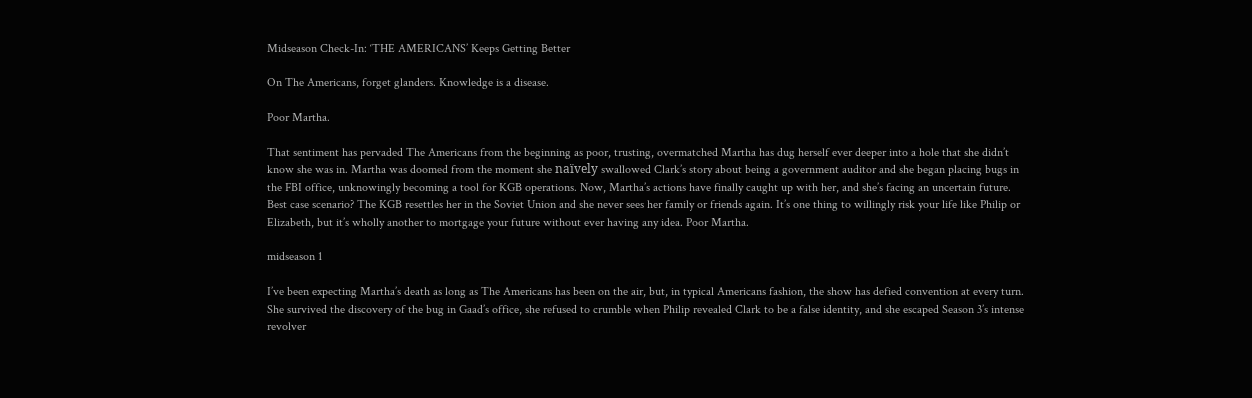Midseason Check-In: ‘THE AMERICANS’ Keeps Getting Better

On The Americans, forget glanders. Knowledge is a disease.

Poor Martha.

That sentiment has pervaded The Americans from the beginning as poor, trusting, overmatched Martha has dug herself ever deeper into a hole that she didn’t know she was in. Martha was doomed from the moment she naïvely swallowed Clark’s story about being a government auditor and she began placing bugs in the FBI office, unknowingly becoming a tool for KGB operations. Now, Martha’s actions have finally caught up with her, and she’s facing an uncertain future. Best case scenario? The KGB resettles her in the Soviet Union and she never sees her family or friends again. It’s one thing to willingly risk your life like Philip or Elizabeth, but it’s wholly another to mortgage your future without ever having any idea. Poor Martha.

midseason 1

I’ve been expecting Martha’s death as long as The Americans has been on the air, but, in typical Americans fashion, the show has defied convention at every turn. She survived the discovery of the bug in Gaad’s office, she refused to crumble when Philip revealed Clark to be a false identity, and she escaped Season 3’s intense revolver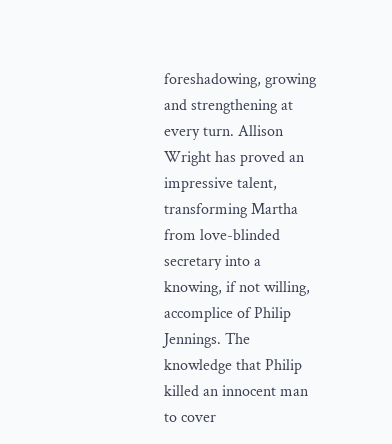foreshadowing, growing and strengthening at every turn. Allison Wright has proved an impressive talent, transforming Martha from love-blinded secretary into a knowing, if not willing, accomplice of Philip Jennings. The knowledge that Philip killed an innocent man to cover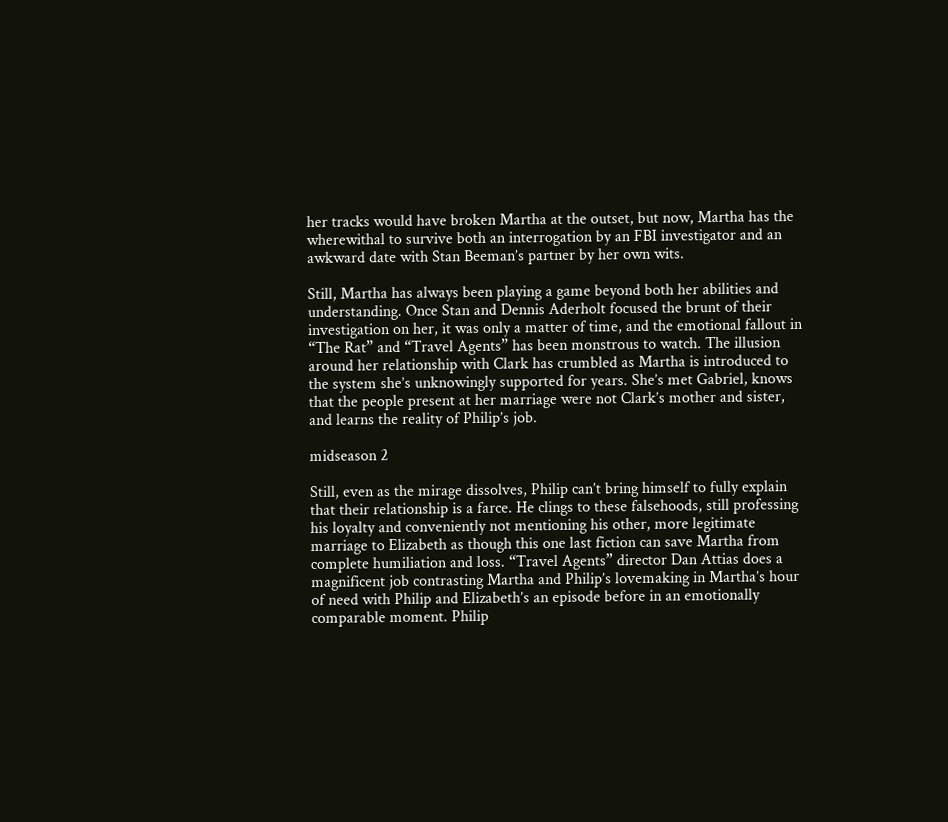her tracks would have broken Martha at the outset, but now, Martha has the wherewithal to survive both an interrogation by an FBI investigator and an awkward date with Stan Beeman’s partner by her own wits.

Still, Martha has always been playing a game beyond both her abilities and understanding. Once Stan and Dennis Aderholt focused the brunt of their investigation on her, it was only a matter of time, and the emotional fallout in “The Rat” and “Travel Agents” has been monstrous to watch. The illusion around her relationship with Clark has crumbled as Martha is introduced to the system she’s unknowingly supported for years. She’s met Gabriel, knows that the people present at her marriage were not Clark’s mother and sister, and learns the reality of Philip’s job.

midseason 2

Still, even as the mirage dissolves, Philip can’t bring himself to fully explain that their relationship is a farce. He clings to these falsehoods, still professing his loyalty and conveniently not mentioning his other, more legitimate marriage to Elizabeth as though this one last fiction can save Martha from complete humiliation and loss. “Travel Agents” director Dan Attias does a magnificent job contrasting Martha and Philip’s lovemaking in Martha’s hour of need with Philip and Elizabeth’s an episode before in an emotionally comparable moment. Philip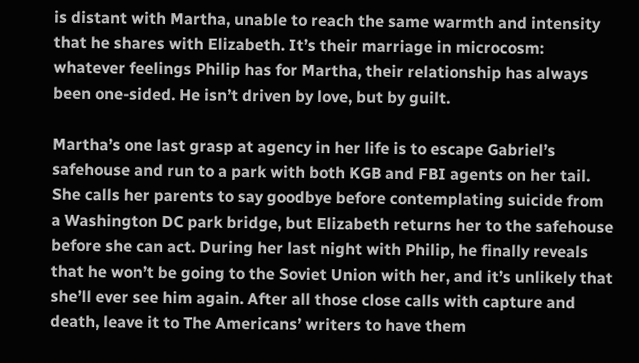is distant with Martha, unable to reach the same warmth and intensity that he shares with Elizabeth. It’s their marriage in microcosm: whatever feelings Philip has for Martha, their relationship has always been one-sided. He isn’t driven by love, but by guilt.

Martha’s one last grasp at agency in her life is to escape Gabriel’s safehouse and run to a park with both KGB and FBI agents on her tail. She calls her parents to say goodbye before contemplating suicide from a Washington DC park bridge, but Elizabeth returns her to the safehouse before she can act. During her last night with Philip, he finally reveals that he won’t be going to the Soviet Union with her, and it’s unlikely that she’ll ever see him again. After all those close calls with capture and death, leave it to The Americans’ writers to have them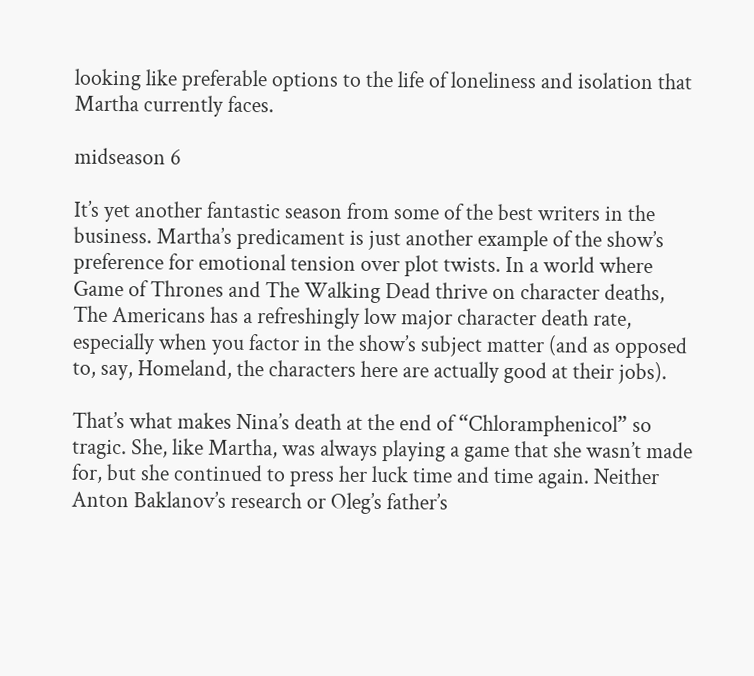looking like preferable options to the life of loneliness and isolation that Martha currently faces.

midseason 6

It’s yet another fantastic season from some of the best writers in the business. Martha’s predicament is just another example of the show’s preference for emotional tension over plot twists. In a world where Game of Thrones and The Walking Dead thrive on character deaths, The Americans has a refreshingly low major character death rate, especially when you factor in the show’s subject matter (and as opposed to, say, Homeland, the characters here are actually good at their jobs).

That’s what makes Nina’s death at the end of “Chloramphenicol” so tragic. She, like Martha, was always playing a game that she wasn’t made for, but she continued to press her luck time and time again. Neither Anton Baklanov’s research or Oleg’s father’s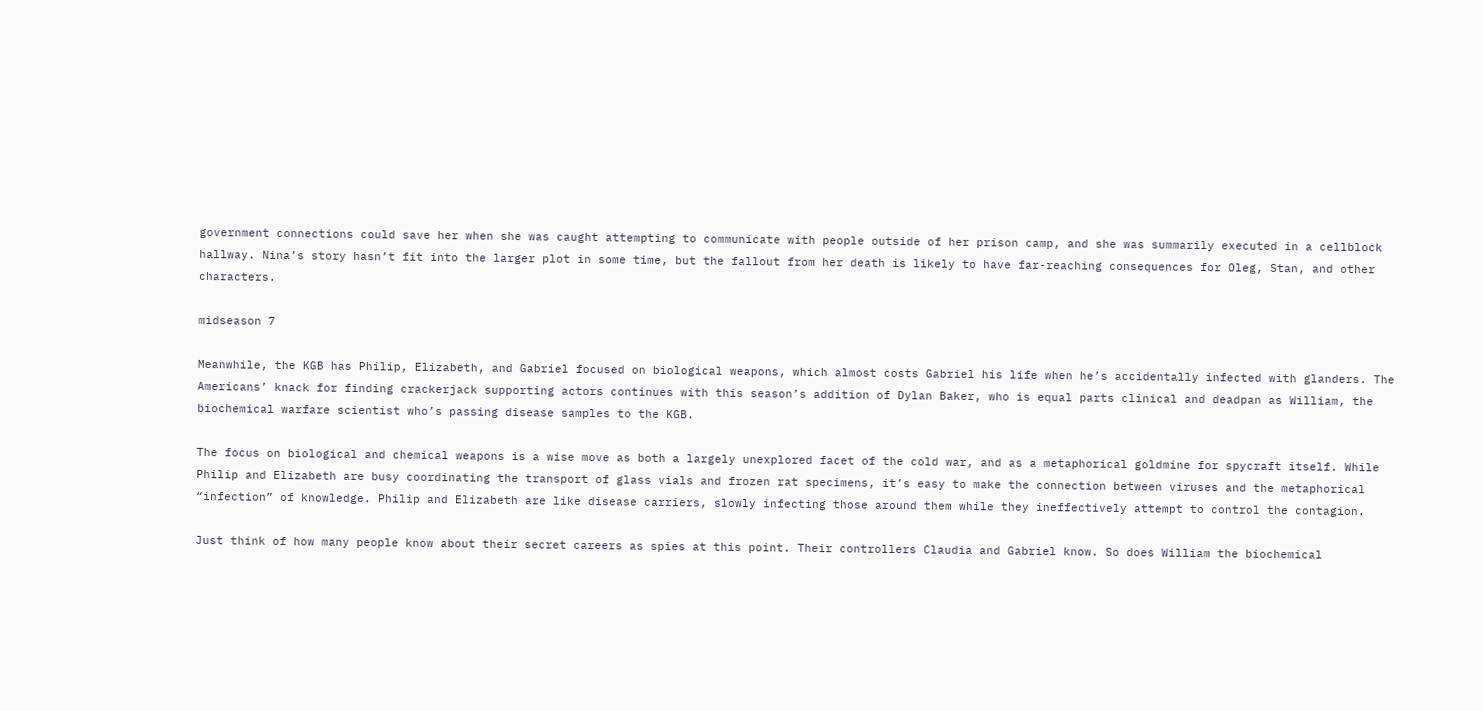government connections could save her when she was caught attempting to communicate with people outside of her prison camp, and she was summarily executed in a cellblock hallway. Nina’s story hasn’t fit into the larger plot in some time, but the fallout from her death is likely to have far-reaching consequences for Oleg, Stan, and other characters.

midseason 7

Meanwhile, the KGB has Philip, Elizabeth, and Gabriel focused on biological weapons, which almost costs Gabriel his life when he’s accidentally infected with glanders. The Americans’ knack for finding crackerjack supporting actors continues with this season’s addition of Dylan Baker, who is equal parts clinical and deadpan as William, the biochemical warfare scientist who’s passing disease samples to the KGB.

The focus on biological and chemical weapons is a wise move as both a largely unexplored facet of the cold war, and as a metaphorical goldmine for spycraft itself. While Philip and Elizabeth are busy coordinating the transport of glass vials and frozen rat specimens, it’s easy to make the connection between viruses and the metaphorical “infection” of knowledge. Philip and Elizabeth are like disease carriers, slowly infecting those around them while they ineffectively attempt to control the contagion.

Just think of how many people know about their secret careers as spies at this point. Their controllers Claudia and Gabriel know. So does William the biochemical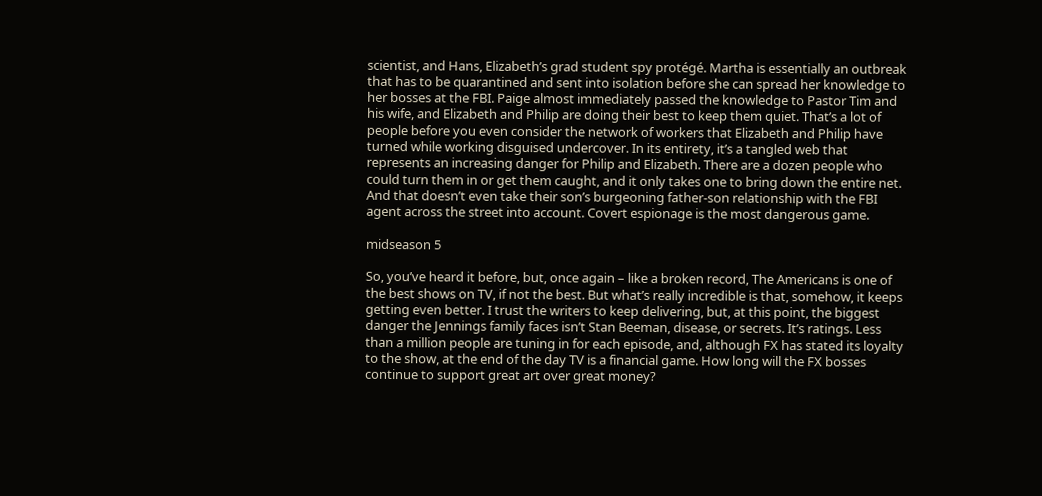scientist, and Hans, Elizabeth’s grad student spy protégé. Martha is essentially an outbreak that has to be quarantined and sent into isolation before she can spread her knowledge to her bosses at the FBI. Paige almost immediately passed the knowledge to Pastor Tim and his wife, and Elizabeth and Philip are doing their best to keep them quiet. That’s a lot of people before you even consider the network of workers that Elizabeth and Philip have turned while working disguised undercover. In its entirety, it’s a tangled web that represents an increasing danger for Philip and Elizabeth. There are a dozen people who could turn them in or get them caught, and it only takes one to bring down the entire net. And that doesn’t even take their son’s burgeoning father-son relationship with the FBI agent across the street into account. Covert espionage is the most dangerous game.

midseason 5

So, you’ve heard it before, but, once again – like a broken record, The Americans is one of the best shows on TV, if not the best. But what’s really incredible is that, somehow, it keeps getting even better. I trust the writers to keep delivering, but, at this point, the biggest danger the Jennings family faces isn’t Stan Beeman, disease, or secrets. It’s ratings. Less than a million people are tuning in for each episode, and, although FX has stated its loyalty to the show, at the end of the day TV is a financial game. How long will the FX bosses continue to support great art over great money?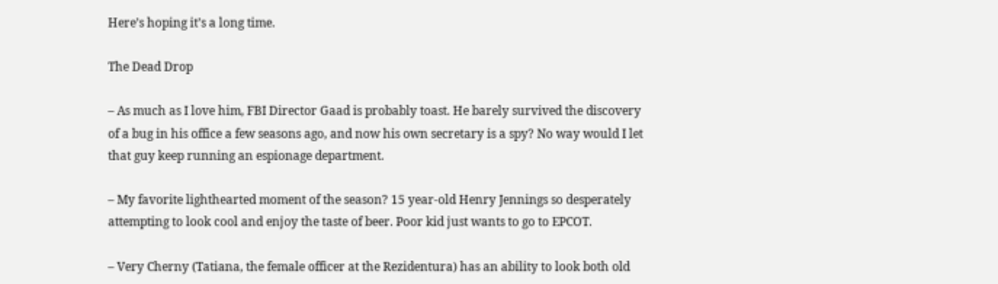Here’s hoping it’s a long time.

The Dead Drop

– As much as I love him, FBI Director Gaad is probably toast. He barely survived the discovery of a bug in his office a few seasons ago, and now his own secretary is a spy? No way would I let that guy keep running an espionage department.

– My favorite lighthearted moment of the season? 15 year-old Henry Jennings so desperately attempting to look cool and enjoy the taste of beer. Poor kid just wants to go to EPCOT.

– Very Cherny (Tatiana, the female officer at the Rezidentura) has an ability to look both old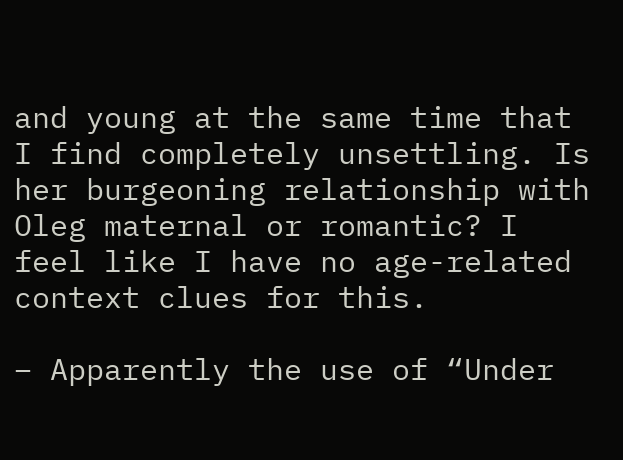and young at the same time that I find completely unsettling. Is her burgeoning relationship with Oleg maternal or romantic? I feel like I have no age-related context clues for this.

– Apparently the use of “Under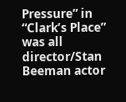Pressure” in “Clark’s Place” was all director/Stan Beeman actor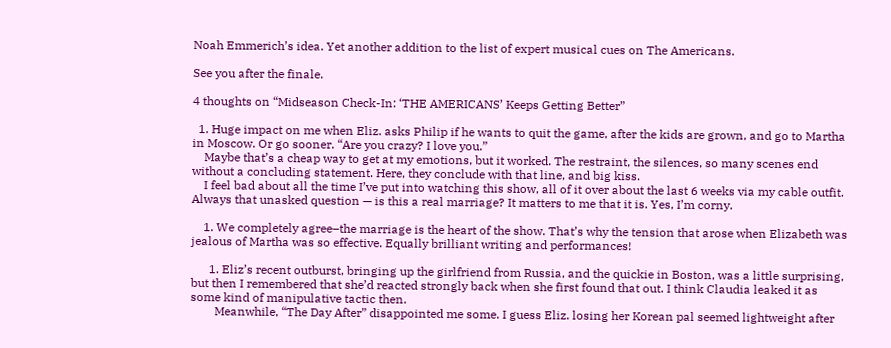Noah Emmerich’s idea. Yet another addition to the list of expert musical cues on The Americans.

See you after the finale.

4 thoughts on “Midseason Check-In: ‘THE AMERICANS’ Keeps Getting Better”

  1. Huge impact on me when Eliz. asks Philip if he wants to quit the game, after the kids are grown, and go to Martha in Moscow. Or go sooner. “Are you crazy? I love you.”
    Maybe that’s a cheap way to get at my emotions, but it worked. The restraint, the silences, so many scenes end without a concluding statement. Here, they conclude with that line, and big kiss.
    I feel bad about all the time I’ve put into watching this show, all of it over about the last 6 weeks via my cable outfit. Always that unasked question — is this a real marriage? It matters to me that it is. Yes, I’m corny.

    1. We completely agree–the marriage is the heart of the show. That’s why the tension that arose when Elizabeth was jealous of Martha was so effective. Equally brilliant writing and performances!

      1. Eliz’s recent outburst, bringing up the girlfriend from Russia, and the quickie in Boston, was a little surprising, but then I remembered that she’d reacted strongly back when she first found that out. I think Claudia leaked it as some kind of manipulative tactic then.
        Meanwhile, “The Day After” disappointed me some. I guess Eliz. losing her Korean pal seemed lightweight after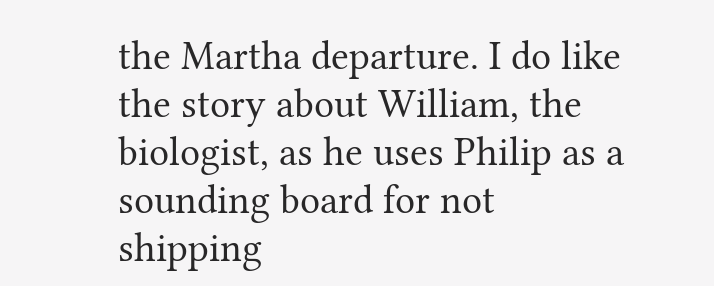the Martha departure. I do like the story about William, the biologist, as he uses Philip as a sounding board for not shipping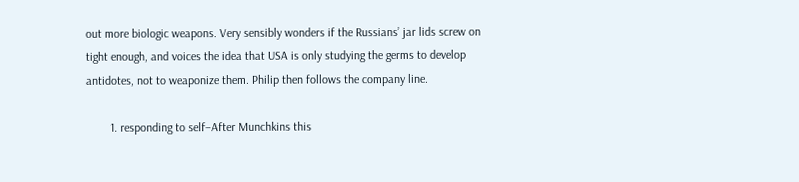out more biologic weapons. Very sensibly wonders if the Russians’ jar lids screw on tight enough, and voices the idea that USA is only studying the germs to develop antidotes, not to weaponize them. Philip then follows the company line.

        1. responding to self–After Munchkins this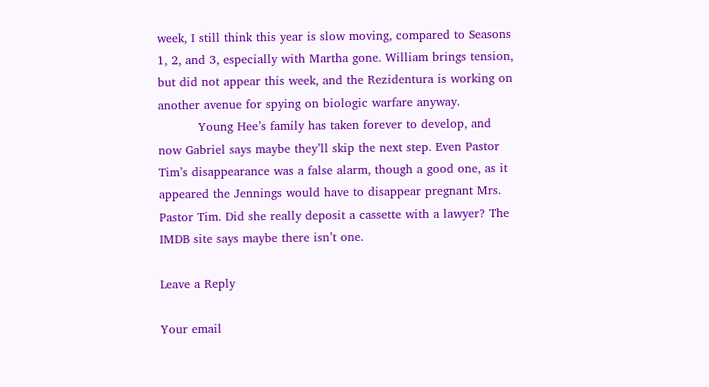week, I still think this year is slow moving, compared to Seasons 1, 2, and 3, especially with Martha gone. William brings tension, but did not appear this week, and the Rezidentura is working on another avenue for spying on biologic warfare anyway.
          Young Hee’s family has taken forever to develop, and now Gabriel says maybe they’ll skip the next step. Even Pastor Tim’s disappearance was a false alarm, though a good one, as it appeared the Jennings would have to disappear pregnant Mrs. Pastor Tim. Did she really deposit a cassette with a lawyer? The IMDB site says maybe there isn’t one.

Leave a Reply

Your email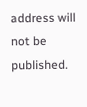address will not be published.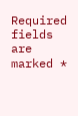Required fields are marked *